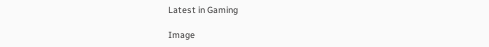Latest in Gaming

Image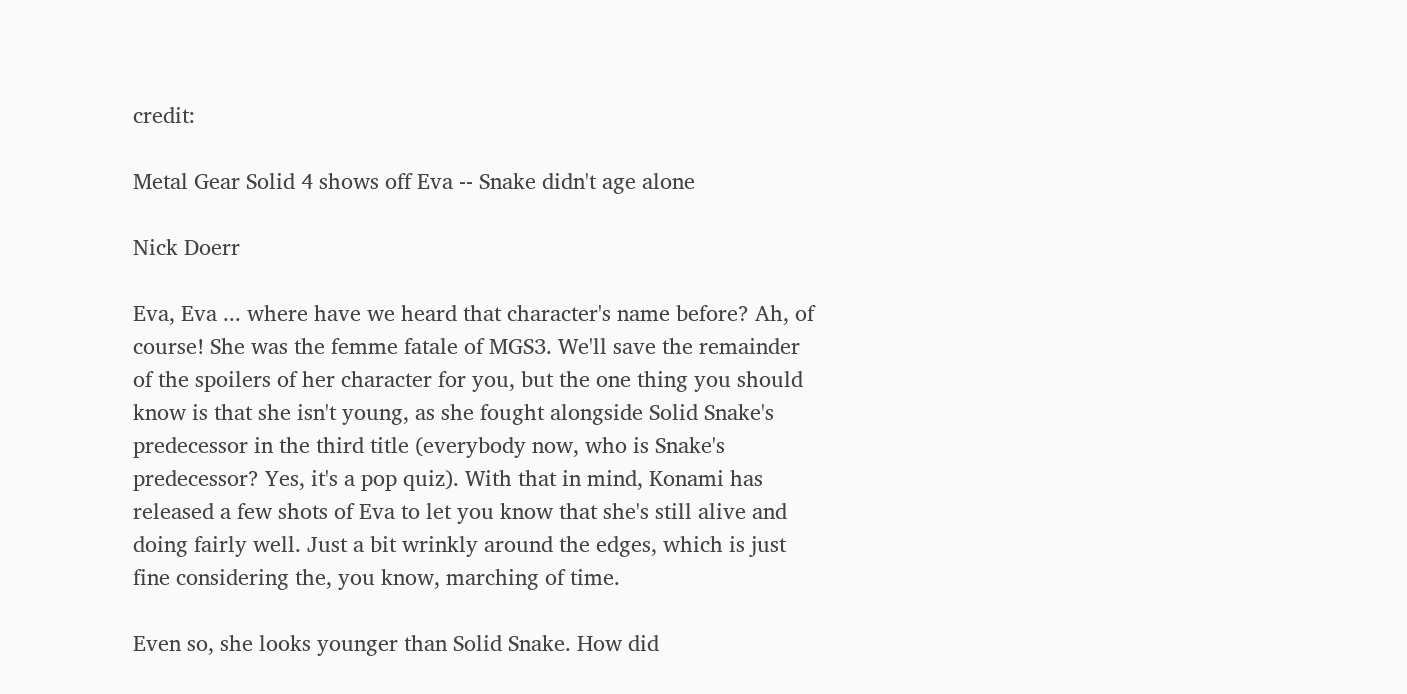credit:

Metal Gear Solid 4 shows off Eva -- Snake didn't age alone

Nick Doerr

Eva, Eva ... where have we heard that character's name before? Ah, of course! She was the femme fatale of MGS3. We'll save the remainder of the spoilers of her character for you, but the one thing you should know is that she isn't young, as she fought alongside Solid Snake's predecessor in the third title (everybody now, who is Snake's predecessor? Yes, it's a pop quiz). With that in mind, Konami has released a few shots of Eva to let you know that she's still alive and doing fairly well. Just a bit wrinkly around the edges, which is just fine considering the, you know, marching of time.

Even so, she looks younger than Solid Snake. How did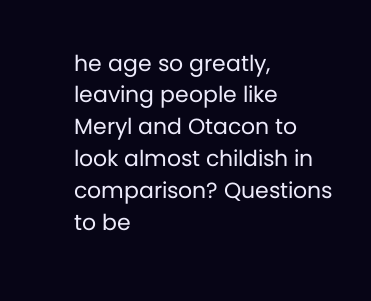he age so greatly, leaving people like Meryl and Otacon to look almost childish in comparison? Questions to be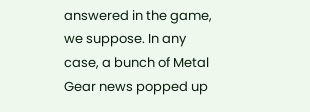answered in the game, we suppose. In any case, a bunch of Metal Gear news popped up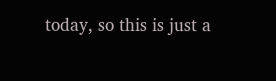today, so this is just a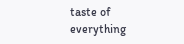taste of everything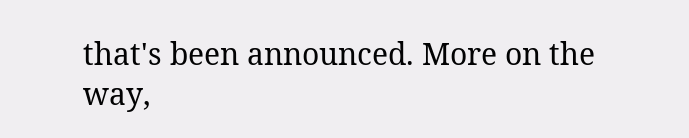that's been announced. More on the way,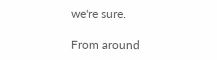we're sure.

From around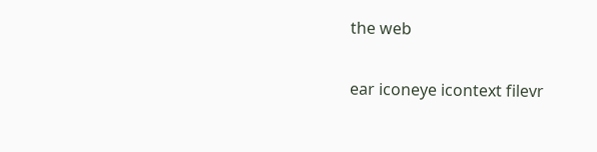the web

ear iconeye icontext filevr